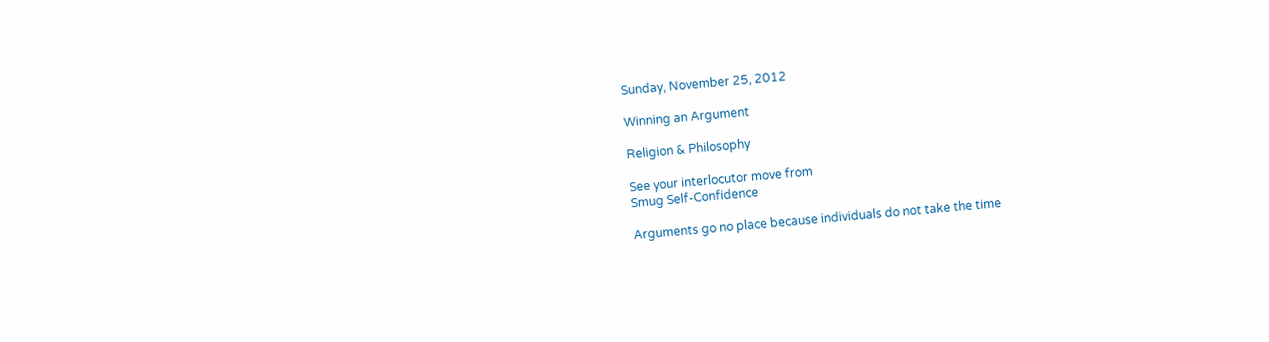Sunday, November 25, 2012

Winning an Argument

Religion & Philosophy

See your interlocutor move from
Smug Self-Confidence

Arguments go no place because individuals do not take the time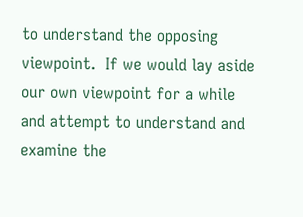to understand the opposing viewpoint.  If we would lay aside our own viewpoint for a while and attempt to understand and examine the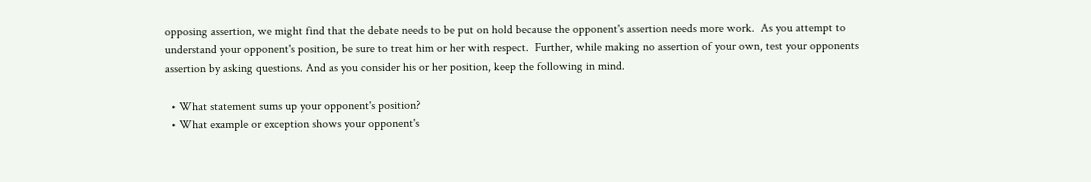opposing assertion, we might find that the debate needs to be put on hold because the opponent's assertion needs more work.  As you attempt to understand your opponent's position, be sure to treat him or her with respect.  Further, while making no assertion of your own, test your opponents assertion by asking questions. And as you consider his or her position, keep the following in mind.

  • What statement sums up your opponent's position?
  • What example or exception shows your opponent's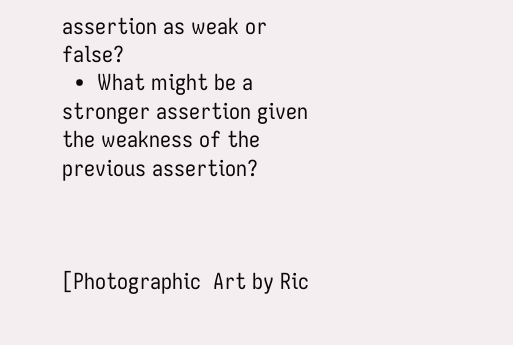assertion as weak or false?
  •  What might be a stronger assertion given the weakness of the previous assertion?



[Photographic  Art by Ric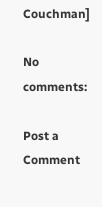Couchman]

No comments:

Post a Comment